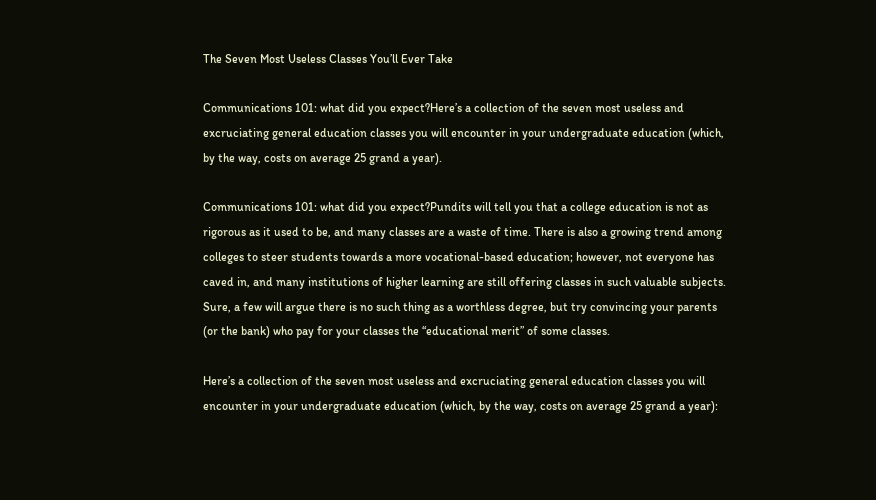The Seven Most Useless Classes You’ll Ever Take

Communications 101: what did you expect?Here’s a collection of the seven most useless and excruciating general education classes you will encounter in your undergraduate education (which, by the way, costs on average 25 grand a year).

Communications 101: what did you expect?Pundits will tell you that a college education is not as rigorous as it used to be, and many classes are a waste of time. There is also a growing trend among colleges to steer students towards a more vocational-based education; however, not everyone has caved in, and many institutions of higher learning are still offering classes in such valuable subjects. Sure, a few will argue there is no such thing as a worthless degree, but try convincing your parents (or the bank) who pay for your classes the “educational merit” of some classes.

Here’s a collection of the seven most useless and excruciating general education classes you will encounter in your undergraduate education (which, by the way, costs on average 25 grand a year):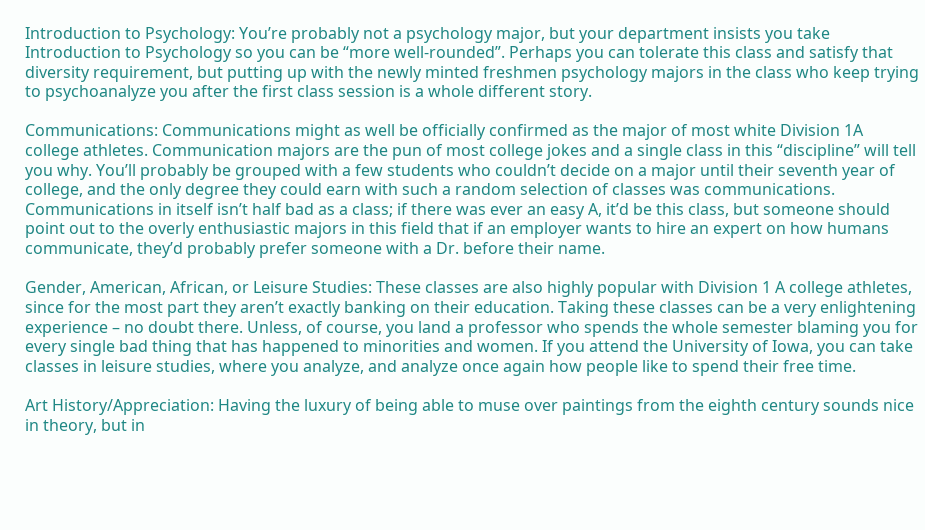Introduction to Psychology: You’re probably not a psychology major, but your department insists you take Introduction to Psychology so you can be “more well-rounded”. Perhaps you can tolerate this class and satisfy that diversity requirement, but putting up with the newly minted freshmen psychology majors in the class who keep trying to psychoanalyze you after the first class session is a whole different story.

Communications: Communications might as well be officially confirmed as the major of most white Division 1A college athletes. Communication majors are the pun of most college jokes and a single class in this “discipline” will tell you why. You’ll probably be grouped with a few students who couldn’t decide on a major until their seventh year of college, and the only degree they could earn with such a random selection of classes was communications. Communications in itself isn’t half bad as a class; if there was ever an easy A, it’d be this class, but someone should point out to the overly enthusiastic majors in this field that if an employer wants to hire an expert on how humans communicate, they’d probably prefer someone with a Dr. before their name.

Gender, American, African, or Leisure Studies: These classes are also highly popular with Division 1 A college athletes, since for the most part they aren’t exactly banking on their education. Taking these classes can be a very enlightening experience – no doubt there. Unless, of course, you land a professor who spends the whole semester blaming you for every single bad thing that has happened to minorities and women. If you attend the University of Iowa, you can take classes in leisure studies, where you analyze, and analyze once again how people like to spend their free time.

Art History/Appreciation: Having the luxury of being able to muse over paintings from the eighth century sounds nice in theory, but in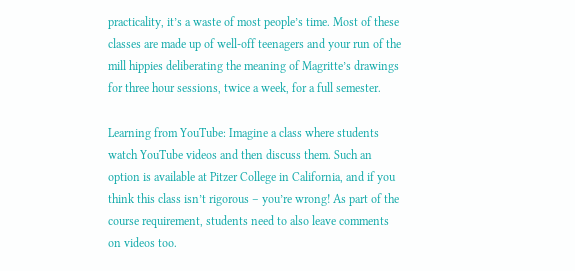practicality, it’s a waste of most people’s time. Most of these classes are made up of well-off teenagers and your run of the mill hippies deliberating the meaning of Magritte’s drawings for three hour sessions, twice a week, for a full semester.

Learning from YouTube: Imagine a class where students watch YouTube videos and then discuss them. Such an option is available at Pitzer College in California, and if you think this class isn’t rigorous – you’re wrong! As part of the course requirement, students need to also leave comments on videos too.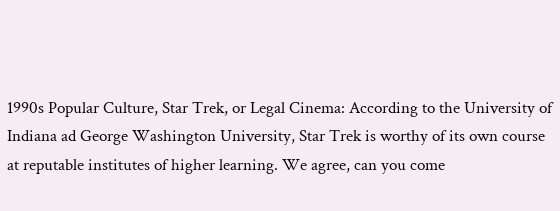1990s Popular Culture, Star Trek, or Legal Cinema: According to the University of Indiana ad George Washington University, Star Trek is worthy of its own course at reputable institutes of higher learning. We agree, can you come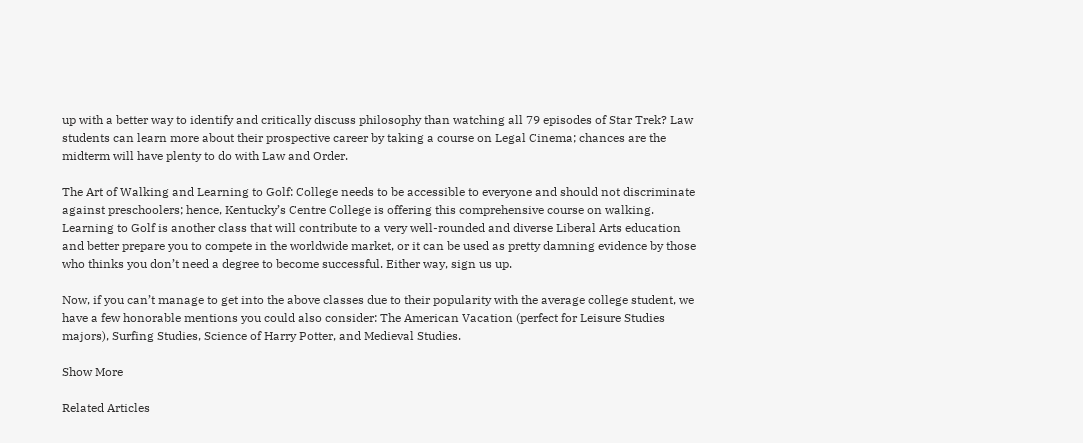up with a better way to identify and critically discuss philosophy than watching all 79 episodes of Star Trek? Law students can learn more about their prospective career by taking a course on Legal Cinema; chances are the midterm will have plenty to do with Law and Order.

The Art of Walking and Learning to Golf: College needs to be accessible to everyone and should not discriminate against preschoolers; hence, Kentucky’s Centre College is offering this comprehensive course on walking. Learning to Golf is another class that will contribute to a very well-rounded and diverse Liberal Arts education and better prepare you to compete in the worldwide market, or it can be used as pretty damning evidence by those who thinks you don’t need a degree to become successful. Either way, sign us up.

Now, if you can’t manage to get into the above classes due to their popularity with the average college student, we have a few honorable mentions you could also consider: The American Vacation (perfect for Leisure Studies majors), Surfing Studies, Science of Harry Potter, and Medieval Studies.

Show More

Related Articles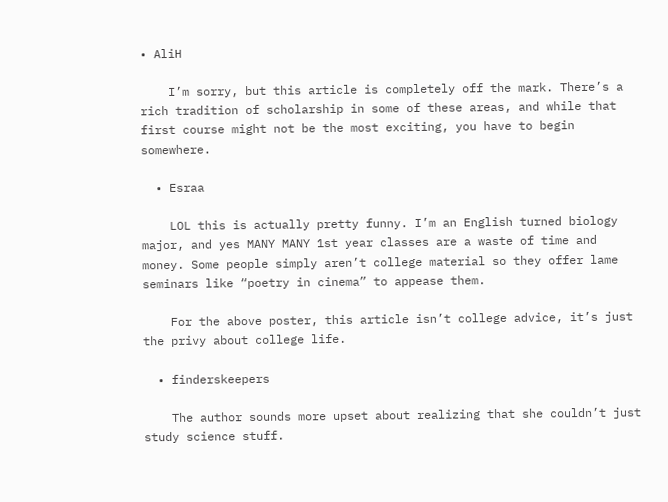• AliH

    I’m sorry, but this article is completely off the mark. There’s a rich tradition of scholarship in some of these areas, and while that first course might not be the most exciting, you have to begin somewhere.

  • Esraa

    LOL this is actually pretty funny. I’m an English turned biology major, and yes MANY MANY 1st year classes are a waste of time and money. Some people simply aren’t college material so they offer lame seminars like “poetry in cinema” to appease them.

    For the above poster, this article isn’t college advice, it’s just the privy about college life.

  • finderskeepers

    The author sounds more upset about realizing that she couldn’t just study science stuff.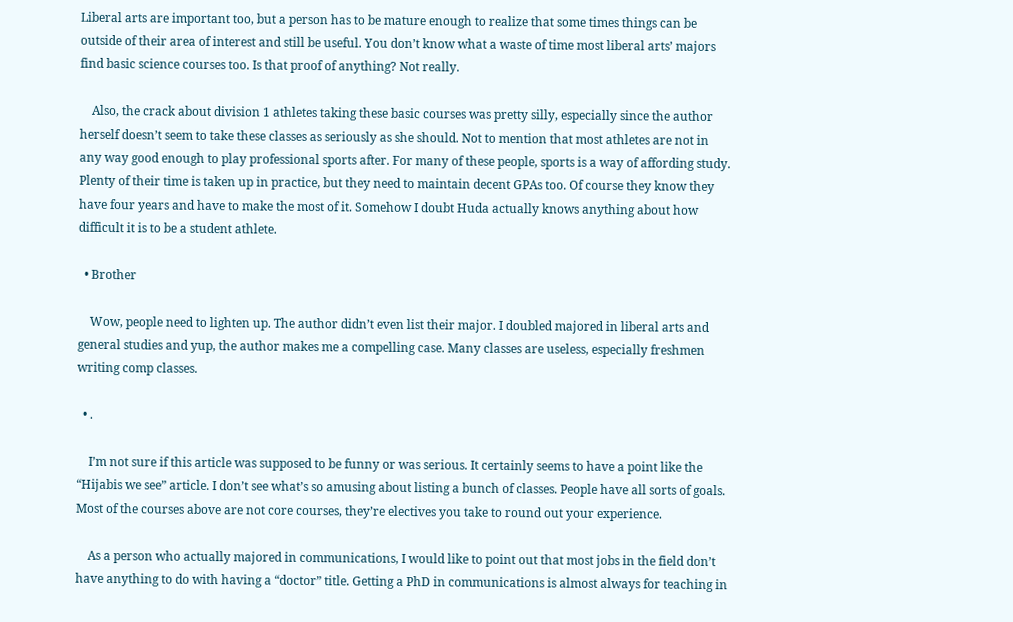Liberal arts are important too, but a person has to be mature enough to realize that some times things can be outside of their area of interest and still be useful. You don’t know what a waste of time most liberal arts’ majors find basic science courses too. Is that proof of anything? Not really.

    Also, the crack about division 1 athletes taking these basic courses was pretty silly, especially since the author herself doesn’t seem to take these classes as seriously as she should. Not to mention that most athletes are not in any way good enough to play professional sports after. For many of these people, sports is a way of affording study. Plenty of their time is taken up in practice, but they need to maintain decent GPAs too. Of course they know they have four years and have to make the most of it. Somehow I doubt Huda actually knows anything about how difficult it is to be a student athlete.

  • Brother

    Wow, people need to lighten up. The author didn’t even list their major. I doubled majored in liberal arts and general studies and yup, the author makes me a compelling case. Many classes are useless, especially freshmen writing comp classes.

  • .

    I’m not sure if this article was supposed to be funny or was serious. It certainly seems to have a point like the “Hijabis we see” article. I don’t see what’s so amusing about listing a bunch of classes. People have all sorts of goals. Most of the courses above are not core courses, they’re electives you take to round out your experience.

    As a person who actually majored in communications, I would like to point out that most jobs in the field don’t have anything to do with having a “doctor” title. Getting a PhD in communications is almost always for teaching in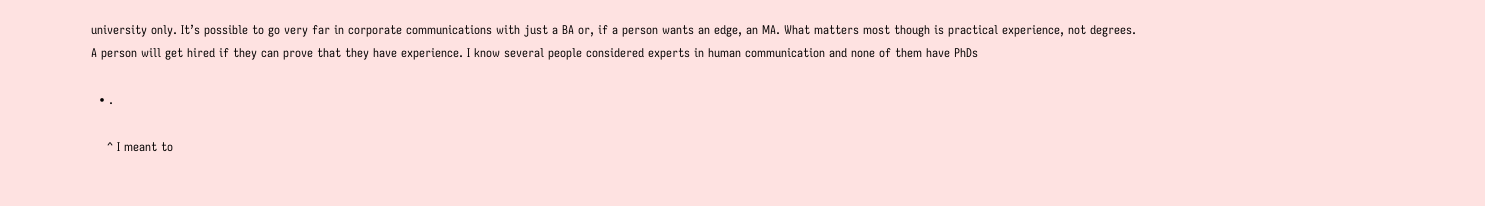university only. It’s possible to go very far in corporate communications with just a BA or, if a person wants an edge, an MA. What matters most though is practical experience, not degrees. A person will get hired if they can prove that they have experience. I know several people considered experts in human communication and none of them have PhDs

  • .

    ^ I meant to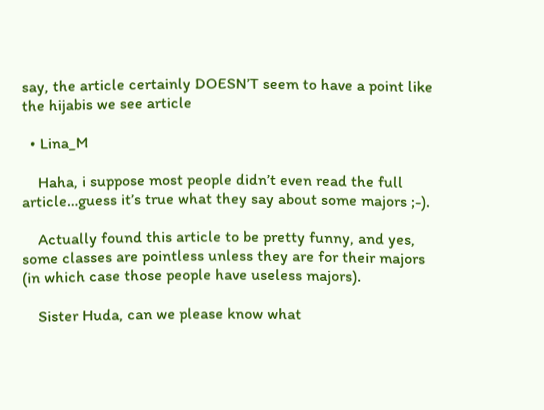say, the article certainly DOESN’T seem to have a point like the hijabis we see article

  • Lina_M

    Haha, i suppose most people didn’t even read the full article…guess it’s true what they say about some majors ;-).

    Actually found this article to be pretty funny, and yes, some classes are pointless unless they are for their majors (in which case those people have useless majors).

    Sister Huda, can we please know what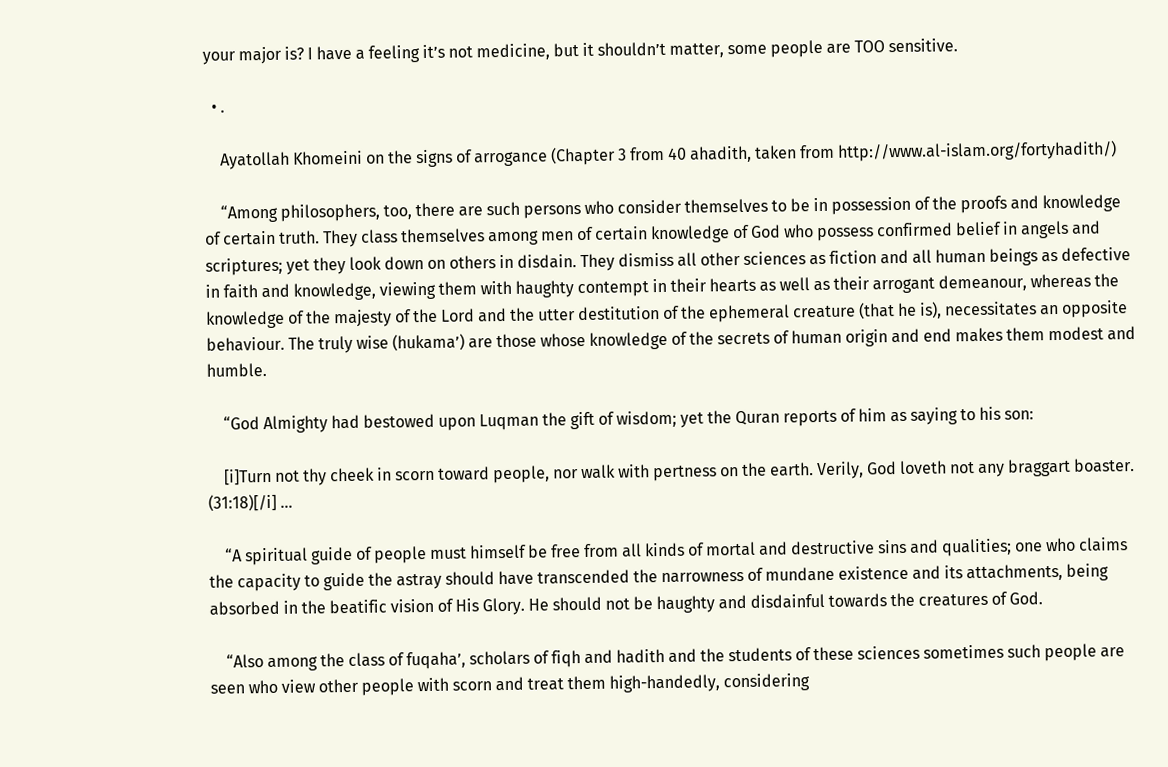your major is? I have a feeling it’s not medicine, but it shouldn’t matter, some people are TOO sensitive.

  • .

    Ayatollah Khomeini on the signs of arrogance (Chapter 3 from 40 ahadith, taken from http://www.al-islam.org/fortyhadith/)

    “Among philosophers, too, there are such persons who consider themselves to be in possession of the proofs and knowledge of certain truth. They class themselves among men of certain knowledge of God who possess confirmed belief in angels and scriptures; yet they look down on others in disdain. They dismiss all other sciences as fiction and all human beings as defective in faith and knowledge, viewing them with haughty contempt in their hearts as well as their arrogant demeanour, whereas the knowledge of the majesty of the Lord and the utter destitution of the ephemeral creature (that he is), necessitates an opposite behaviour. The truly wise (hukama’) are those whose knowledge of the secrets of human origin and end makes them modest and humble.

    “God Almighty had bestowed upon Luqman the gift of wisdom; yet the Quran reports of him as saying to his son:

    [i]Turn not thy cheek in scorn toward people, nor walk with pertness on the earth. Verily, God loveth not any braggart boaster. (31:18)[/i] …

    “A spiritual guide of people must himself be free from all kinds of mortal and destructive sins and qualities; one who claims the capacity to guide the astray should have transcended the narrowness of mundane existence and its attachments, being absorbed in the beatific vision of His Glory. He should not be haughty and disdainful towards the creatures of God.

    “Also among the class of fuqaha’, scholars of fiqh and hadith and the students of these sciences sometimes such people are seen who view other people with scorn and treat them high-handedly, considering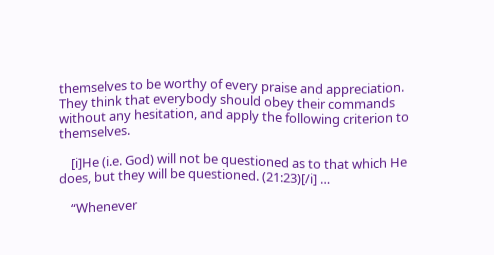themselves to be worthy of every praise and appreciation. They think that everybody should obey their commands without any hesitation, and apply the following criterion to themselves.

    [i]He (i.e. God) will not be questioned as to that which He does, but they will be questioned. (21:23)[/i] …

    “Whenever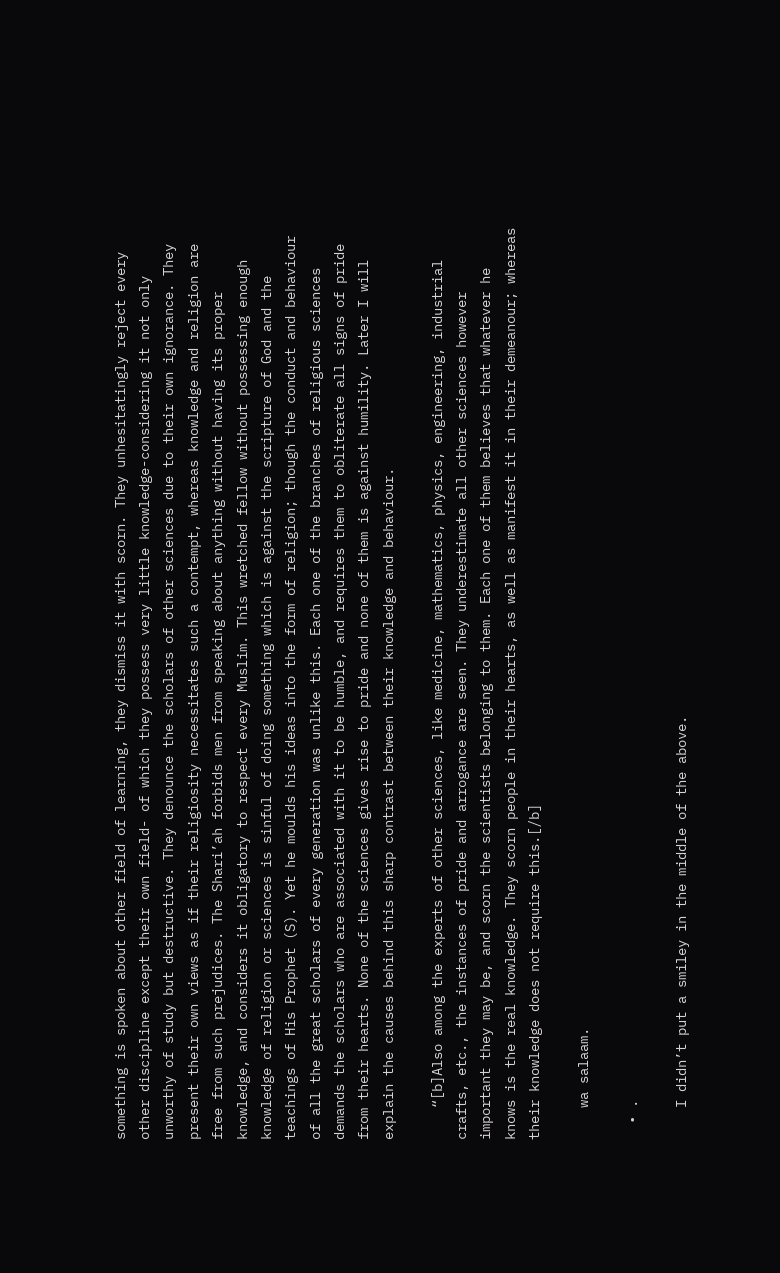something is spoken about other field of learning, they dismiss it with scorn. They unhesitatingly reject every other discipline except their own field- of which they possess very little knowledge-considering it not only unworthy of study but destructive. They denounce the scholars of other sciences due to their own ignorance. They present their own views as if their religiosity necessitates such a contempt, whereas knowledge and religion are free from such prejudices. The Shari’ah forbids men from speaking about anything without having its proper knowledge, and considers it obligatory to respect every Muslim. This wretched fellow without possessing enough knowledge of religion or sciences is sinful of doing something which is against the scripture of God and the teachings of His Prophet (S). Yet he moulds his ideas into the form of religion; though the conduct and behaviour of all the great scholars of every generation was unlike this. Each one of the branches of religious sciences demands the scholars who are associated with it to be humble, and requires them to obliterate all signs of pride from their hearts. None of the sciences gives rise to pride and none of them is against humility. Later I will explain the causes behind this sharp contrast between their knowledge and behaviour.

    “[b]Also among the experts of other sciences, like medicine, mathematics, physics, engineering, industrial crafts, etc., the instances of pride and arrogance are seen. They underestimate all other sciences however important they may be, and scorn the scientists belonging to them. Each one of them believes that whatever he knows is the real knowledge. They scorn people in their hearts, as well as manifest it in their demeanour; whereas their knowledge does not require this.[/b]

    wa salaam.

  • .

    I didn’t put a smiley in the middle of the above.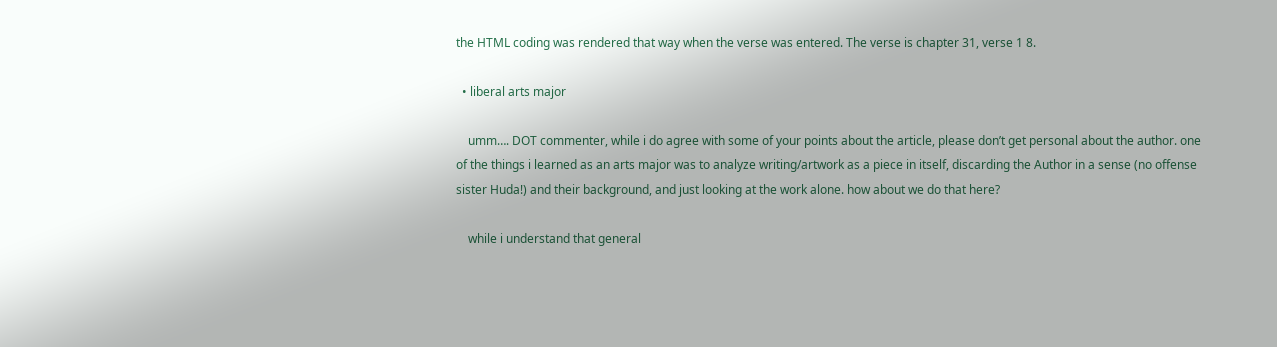the HTML coding was rendered that way when the verse was entered. The verse is chapter 31, verse 1 8.

  • liberal arts major

    umm…. DOT commenter, while i do agree with some of your points about the article, please don’t get personal about the author. one of the things i learned as an arts major was to analyze writing/artwork as a piece in itself, discarding the Author in a sense (no offense sister Huda!) and their background, and just looking at the work alone. how about we do that here?

    while i understand that general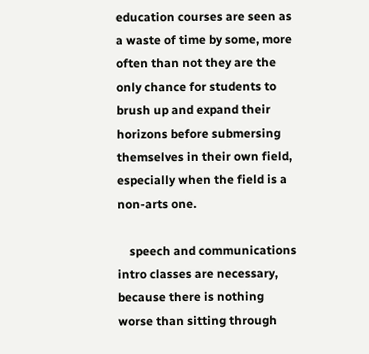education courses are seen as a waste of time by some, more often than not they are the only chance for students to brush up and expand their horizons before submersing themselves in their own field, especially when the field is a non-arts one.

    speech and communications intro classes are necessary, because there is nothing worse than sitting through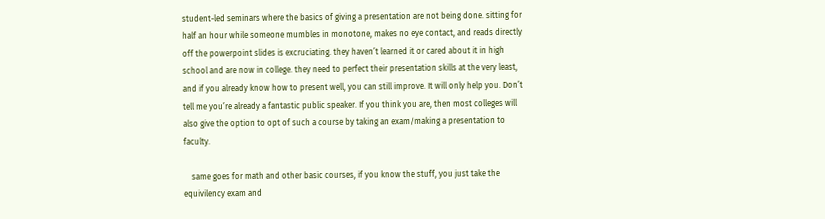student-led seminars where the basics of giving a presentation are not being done. sitting for half an hour while someone mumbles in monotone, makes no eye contact, and reads directly off the powerpoint slides is excruciating. they haven’t learned it or cared about it in high school and are now in college. they need to perfect their presentation skills at the very least, and if you already know how to present well, you can still improve. It will only help you. Don’t tell me you’re already a fantastic public speaker. If you think you are, then most colleges will also give the option to opt of such a course by taking an exam/making a presentation to faculty.

    same goes for math and other basic courses, if you know the stuff, you just take the equivilency exam and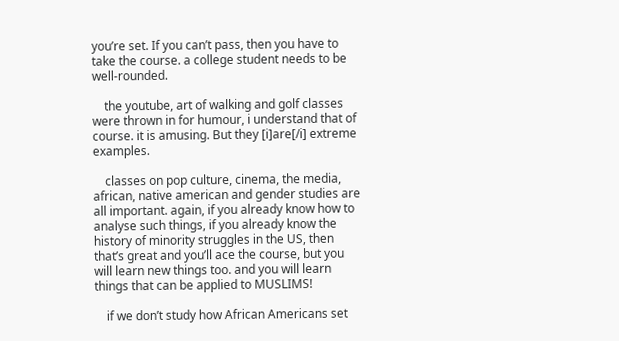you’re set. If you can’t pass, then you have to take the course. a college student needs to be well-rounded.

    the youtube, art of walking and golf classes were thrown in for humour, i understand that of course. it is amusing. But they [i]are[/i] extreme examples.

    classes on pop culture, cinema, the media, african, native american and gender studies are all important. again, if you already know how to analyse such things, if you already know the history of minority struggles in the US, then that’s great and you’ll ace the course, but you will learn new things too. and you will learn things that can be applied to MUSLIMS!

    if we don’t study how African Americans set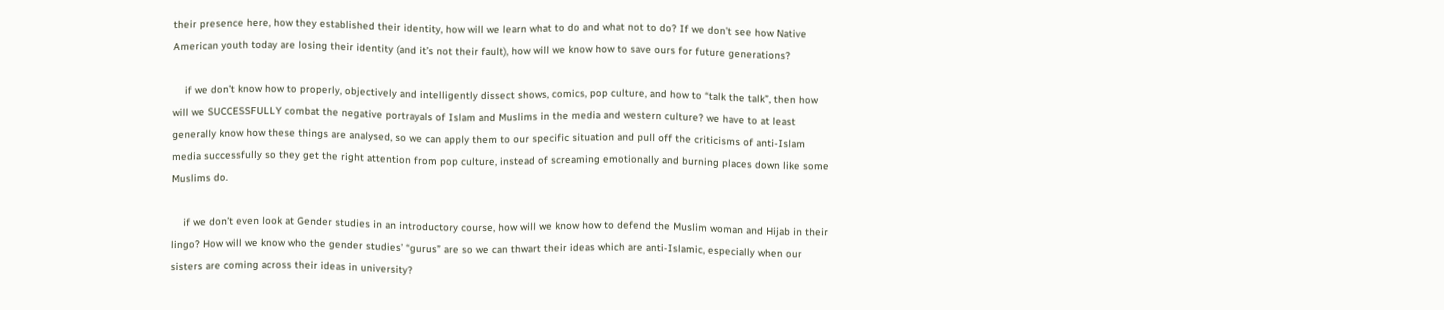their presence here, how they established their identity, how will we learn what to do and what not to do? If we don’t see how Native American youth today are losing their identity (and it’s not their fault), how will we know how to save ours for future generations?

    if we don’t know how to properly, objectively and intelligently dissect shows, comics, pop culture, and how to “talk the talk”, then how will we SUCCESSFULLY combat the negative portrayals of Islam and Muslims in the media and western culture? we have to at least generally know how these things are analysed, so we can apply them to our specific situation and pull off the criticisms of anti-Islam media successfully so they get the right attention from pop culture, instead of screaming emotionally and burning places down like some Muslims do.

    if we don’t even look at Gender studies in an introductory course, how will we know how to defend the Muslim woman and Hijab in their lingo? How will we know who the gender studies’ “gurus” are so we can thwart their ideas which are anti-Islamic, especially when our sisters are coming across their ideas in university?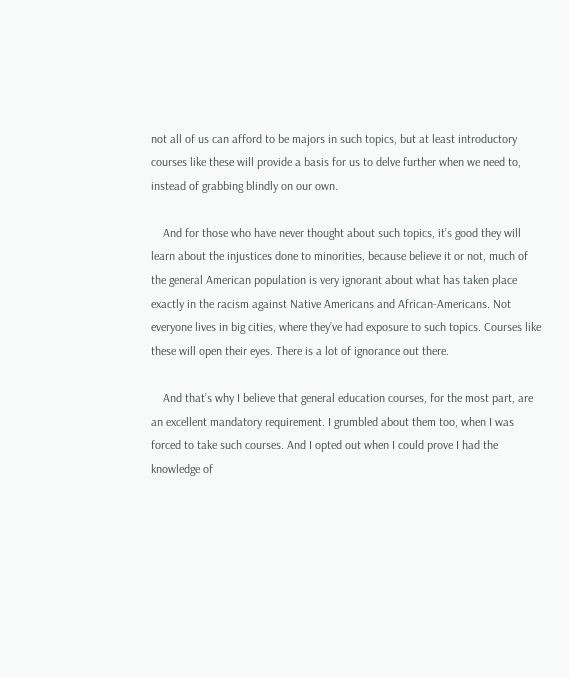not all of us can afford to be majors in such topics, but at least introductory courses like these will provide a basis for us to delve further when we need to, instead of grabbing blindly on our own.

    And for those who have never thought about such topics, it’s good they will learn about the injustices done to minorities, because believe it or not, much of the general American population is very ignorant about what has taken place exactly in the racism against Native Americans and African-Americans. Not everyone lives in big cities, where they’ve had exposure to such topics. Courses like these will open their eyes. There is a lot of ignorance out there.

    And that’s why I believe that general education courses, for the most part, are an excellent mandatory requirement. I grumbled about them too, when I was forced to take such courses. And I opted out when I could prove I had the knowledge of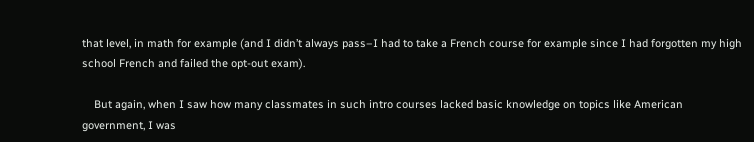that level, in math for example (and I didn’t always pass–I had to take a French course for example since I had forgotten my high school French and failed the opt-out exam).

    But again, when I saw how many classmates in such intro courses lacked basic knowledge on topics like American government, I was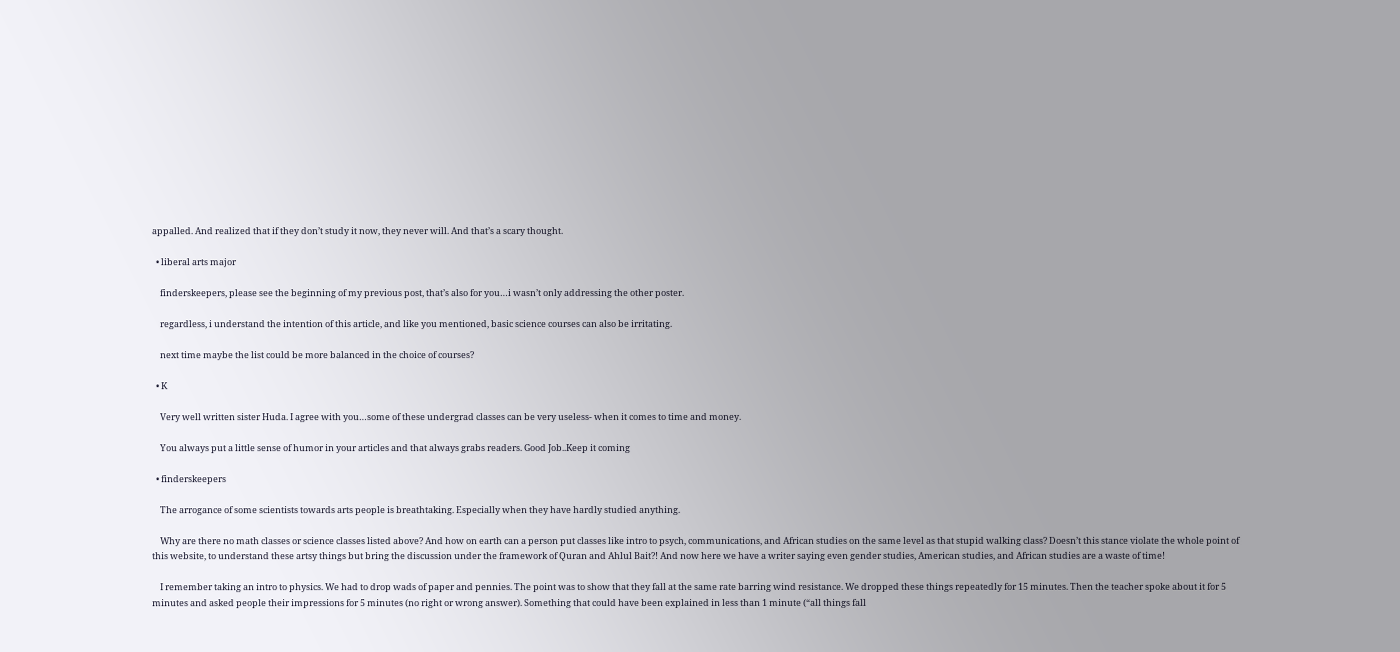appalled. And realized that if they don’t study it now, they never will. And that’s a scary thought.

  • liberal arts major

    finderskeepers, please see the beginning of my previous post, that’s also for you…i wasn’t only addressing the other poster.

    regardless, i understand the intention of this article, and like you mentioned, basic science courses can also be irritating.

    next time maybe the list could be more balanced in the choice of courses?

  • K

    Very well written sister Huda. I agree with you…some of these undergrad classes can be very useless- when it comes to time and money.

    You always put a little sense of humor in your articles and that always grabs readers. Good Job..Keep it coming

  • finderskeepers

    The arrogance of some scientists towards arts people is breathtaking. Especially when they have hardly studied anything.

    Why are there no math classes or science classes listed above? And how on earth can a person put classes like intro to psych, communications, and African studies on the same level as that stupid walking class? Doesn’t this stance violate the whole point of this website, to understand these artsy things but bring the discussion under the framework of Quran and Ahlul Bait?! And now here we have a writer saying even gender studies, American studies, and African studies are a waste of time!

    I remember taking an intro to physics. We had to drop wads of paper and pennies. The point was to show that they fall at the same rate barring wind resistance. We dropped these things repeatedly for 15 minutes. Then the teacher spoke about it for 5 minutes and asked people their impressions for 5 minutes (no right or wrong answer). Something that could have been explained in less than 1 minute (“all things fall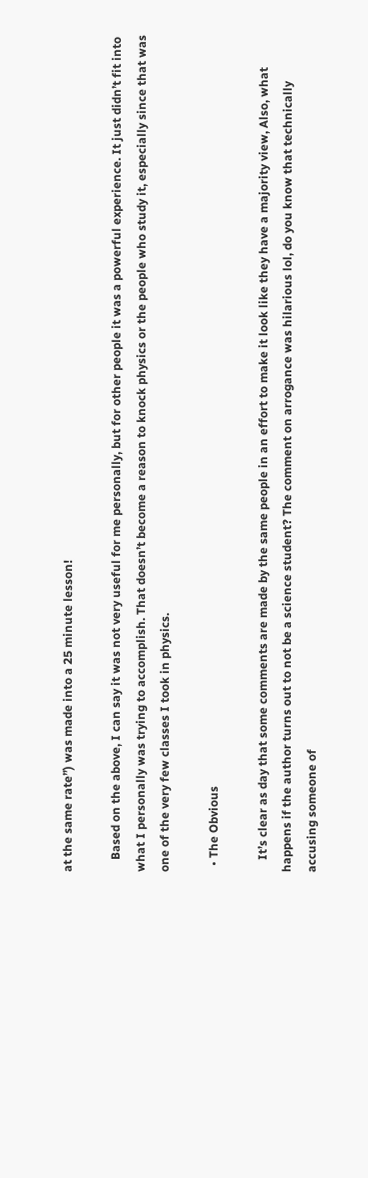at the same rate”) was made into a 25 minute lesson!

    Based on the above, I can say it was not very useful for me personally, but for other people it was a powerful experience. It just didn’t fit into what I personally was trying to accomplish. That doesn’t become a reason to knock physics or the people who study it, especially since that was one of the very few classes I took in physics.

  • The Obvious

    It’s clear as day that some comments are made by the same people in an effort to make it look like they have a majority view, Also, what happens if the author turns out to not be a science student? The comment on arrogance was hilarious lol, do you know that technically accusing someone of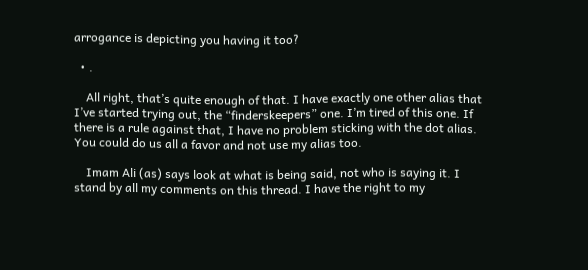arrogance is depicting you having it too?

  • .

    All right, that’s quite enough of that. I have exactly one other alias that I’ve started trying out, the “finderskeepers” one. I’m tired of this one. If there is a rule against that, I have no problem sticking with the dot alias. You could do us all a favor and not use my alias too.

    Imam Ali (as) says look at what is being said, not who is saying it. I stand by all my comments on this thread. I have the right to my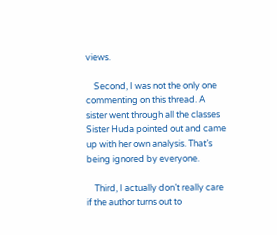views.

    Second, I was not the only one commenting on this thread. A sister went through all the classes Sister Huda pointed out and came up with her own analysis. That’s being ignored by everyone.

    Third, I actually don’t really care if the author turns out to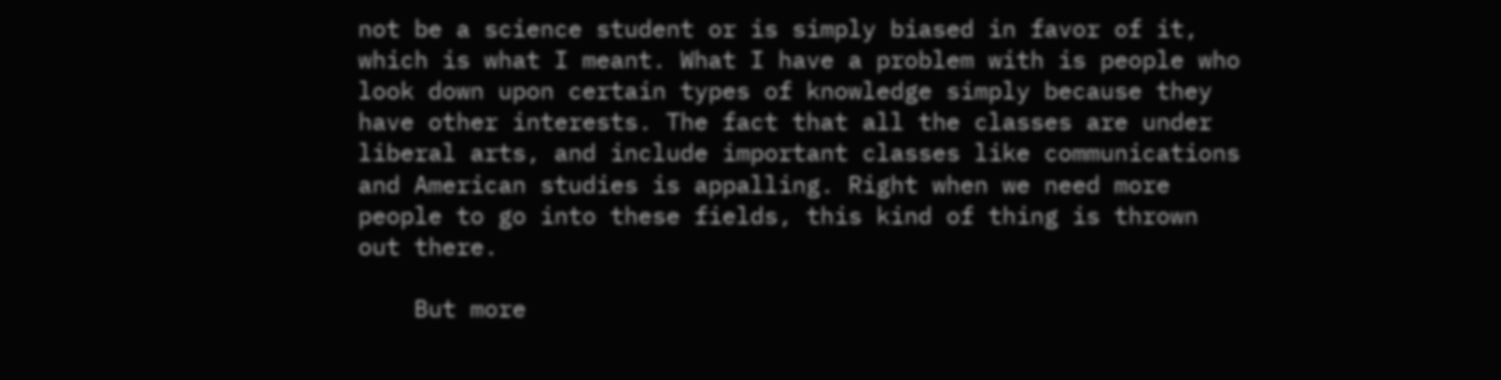not be a science student or is simply biased in favor of it, which is what I meant. What I have a problem with is people who look down upon certain types of knowledge simply because they have other interests. The fact that all the classes are under liberal arts, and include important classes like communications and American studies is appalling. Right when we need more people to go into these fields, this kind of thing is thrown out there.

    But more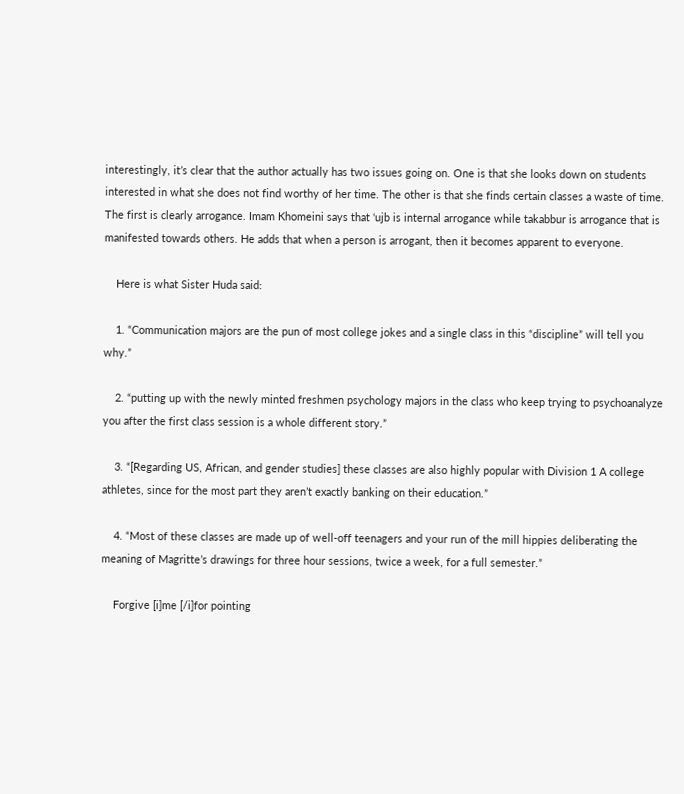interestingly, it’s clear that the author actually has two issues going on. One is that she looks down on students interested in what she does not find worthy of her time. The other is that she finds certain classes a waste of time. The first is clearly arrogance. Imam Khomeini says that ‘ujb is internal arrogance while takabbur is arrogance that is manifested towards others. He adds that when a person is arrogant, then it becomes apparent to everyone.

    Here is what Sister Huda said:

    1. “Communication majors are the pun of most college jokes and a single class in this “discipline” will tell you why.”

    2. “putting up with the newly minted freshmen psychology majors in the class who keep trying to psychoanalyze you after the first class session is a whole different story.”

    3. “[Regarding US, African, and gender studies] these classes are also highly popular with Division 1 A college athletes, since for the most part they aren’t exactly banking on their education.”

    4. “Most of these classes are made up of well-off teenagers and your run of the mill hippies deliberating the meaning of Magritte’s drawings for three hour sessions, twice a week, for a full semester.”

    Forgive [i]me [/i]for pointing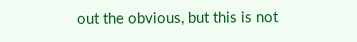out the obvious, but this is not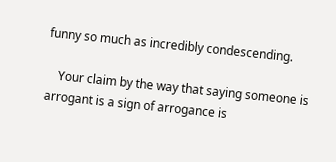funny so much as incredibly condescending.

    Your claim by the way that saying someone is arrogant is a sign of arrogance is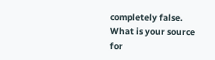completely false. What is your source for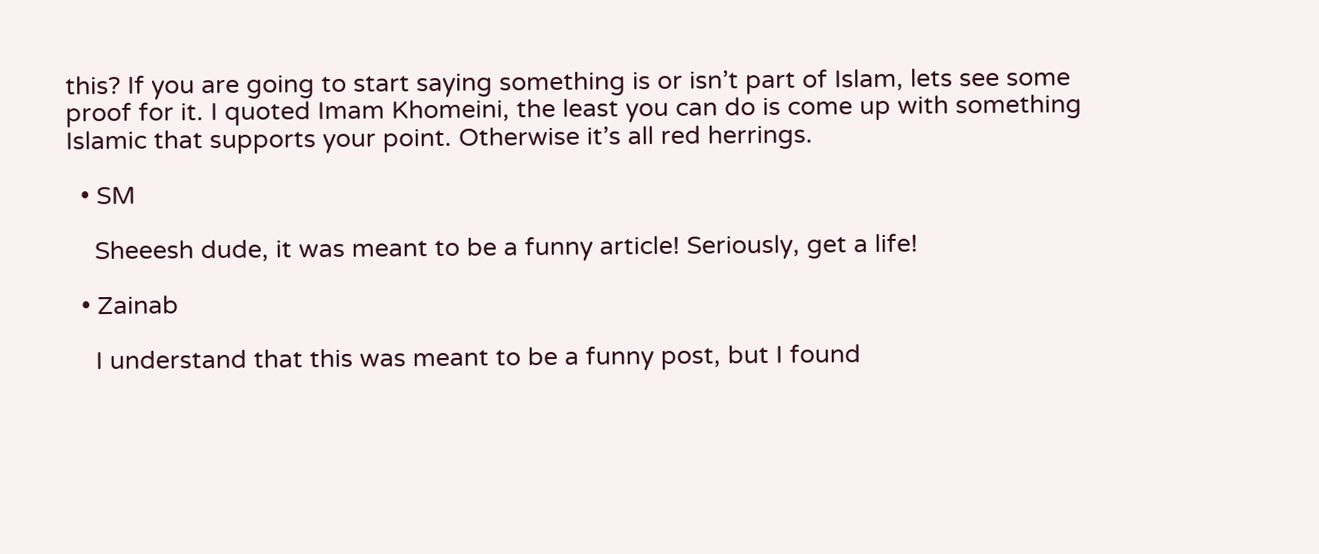this? If you are going to start saying something is or isn’t part of Islam, lets see some proof for it. I quoted Imam Khomeini, the least you can do is come up with something Islamic that supports your point. Otherwise it’s all red herrings.

  • SM

    Sheeesh dude, it was meant to be a funny article! Seriously, get a life!

  • Zainab

    I understand that this was meant to be a funny post, but I found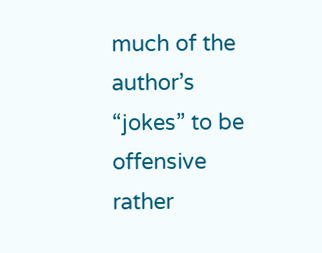much of the author’s “jokes” to be offensive rather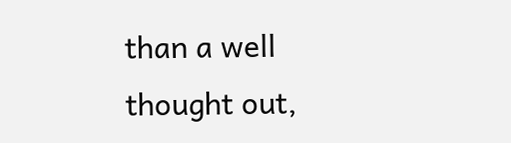than a well thought out,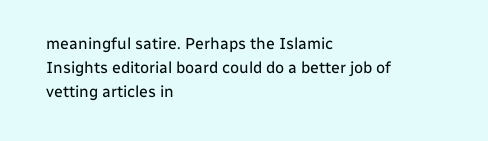meaningful satire. Perhaps the Islamic Insights editorial board could do a better job of vetting articles in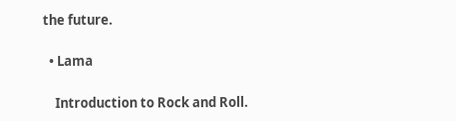the future.

  • Lama

    Introduction to Rock and Roll.